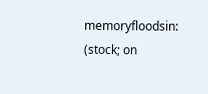memoryfloodsin: (stock; on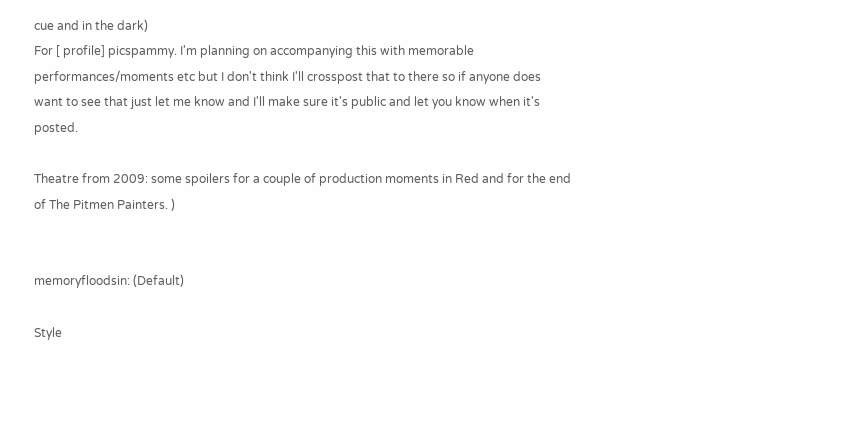cue and in the dark)
For [ profile] picspammy. I'm planning on accompanying this with memorable performances/moments etc but I don't think I'll crosspost that to there so if anyone does want to see that just let me know and I'll make sure it's public and let you know when it's posted.

Theatre from 2009: some spoilers for a couple of production moments in Red and for the end of The Pitmen Painters. )


memoryfloodsin: (Default)

Style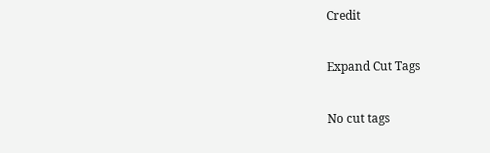Credit

Expand Cut Tags

No cut tags